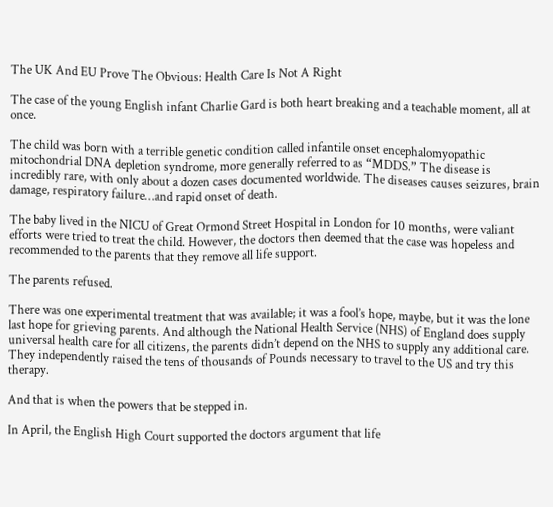The UK And EU Prove The Obvious: Health Care Is Not A Right

The case of the young English infant Charlie Gard is both heart breaking and a teachable moment, all at once.

The child was born with a terrible genetic condition called infantile onset encephalomyopathic mitochondrial DNA depletion syndrome, more generally referred to as “MDDS.” The disease is incredibly rare, with only about a dozen cases documented worldwide. The diseases causes seizures, brain damage, respiratory failure…and rapid onset of death.

The baby lived in the NICU of Great Ormond Street Hospital in London for 10 months, were valiant efforts were tried to treat the child. However, the doctors then deemed that the case was hopeless and recommended to the parents that they remove all life support.

The parents refused.

There was one experimental treatment that was available; it was a fool’s hope, maybe, but it was the lone last hope for grieving parents. And although the National Health Service (NHS) of England does supply universal health care for all citizens, the parents didn’t depend on the NHS to supply any additional care. They independently raised the tens of thousands of Pounds necessary to travel to the US and try this therapy.

And that is when the powers that be stepped in.

In April, the English High Court supported the doctors argument that life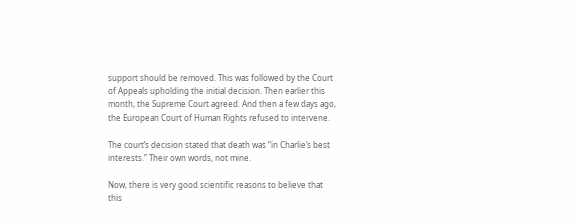support should be removed. This was followed by the Court of Appeals upholding the initial decision. Then earlier this month, the Supreme Court agreed. And then a few days ago, the European Court of Human Rights refused to intervene.

The court’s decision stated that death was “in Charlie’s best interests.” Their own words, not mine.

Now, there is very good scientific reasons to believe that this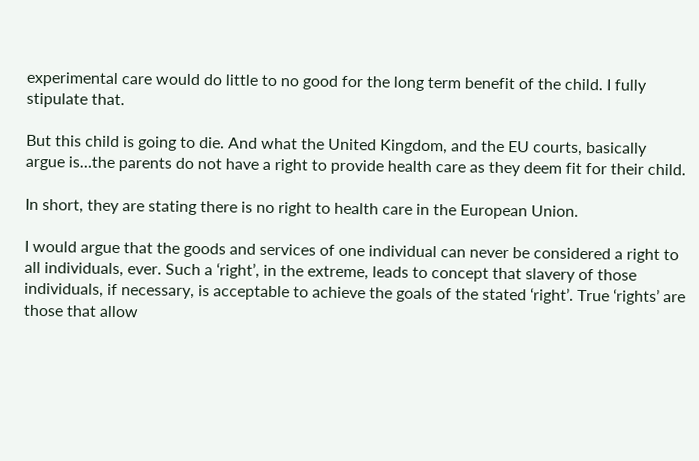experimental care would do little to no good for the long term benefit of the child. I fully stipulate that.

But this child is going to die. And what the United Kingdom, and the EU courts, basically argue is…the parents do not have a right to provide health care as they deem fit for their child.

In short, they are stating there is no right to health care in the European Union.

I would argue that the goods and services of one individual can never be considered a right to all individuals, ever. Such a ‘right’, in the extreme, leads to concept that slavery of those individuals, if necessary, is acceptable to achieve the goals of the stated ‘right’. True ‘rights’ are those that allow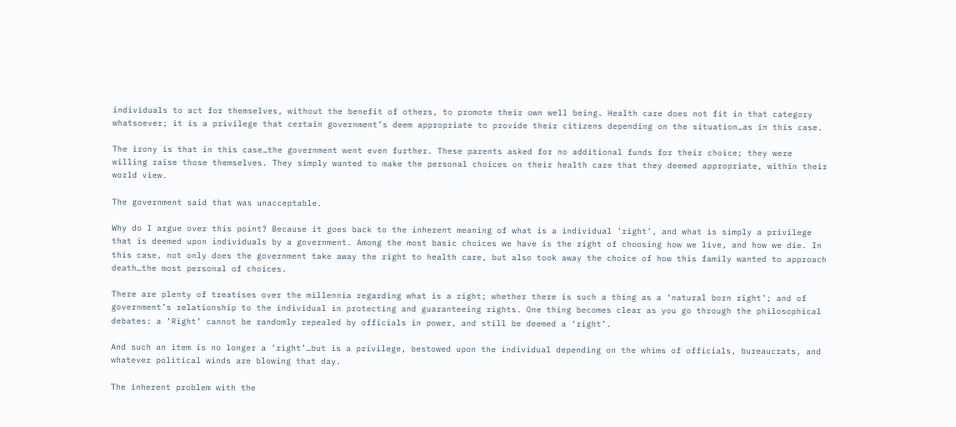individuals to act for themselves, without the benefit of others, to promote their own well being. Health care does not fit in that category whatsoever; it is a privilege that certain government’s deem appropriate to provide their citizens depending on the situation…as in this case.

The irony is that in this case…the government went even further. These parents asked for no additional funds for their choice; they were willing raise those themselves. They simply wanted to make the personal choices on their health care that they deemed appropriate, within their world view.

The government said that was unacceptable.

Why do I argue over this point? Because it goes back to the inherent meaning of what is a individual ‘right’, and what is simply a privilege that is deemed upon individuals by a government. Among the most basic choices we have is the right of choosing how we live, and how we die. In this case, not only does the government take away the right to health care, but also took away the choice of how this family wanted to approach death…the most personal of choices.

There are plenty of treatises over the millennia regarding what is a right; whether there is such a thing as a ‘natural born right’; and of government’s relationship to the individual in protecting and guaranteeing rights. One thing becomes clear as you go through the philosophical debates: a ‘Right’ cannot be randomly repealed by officials in power, and still be deemed a ‘right’.

And such an item is no longer a ‘right’…but is a privilege, bestowed upon the individual depending on the whims of officials, bureaucrats, and whatever political winds are blowing that day.

The inherent problem with the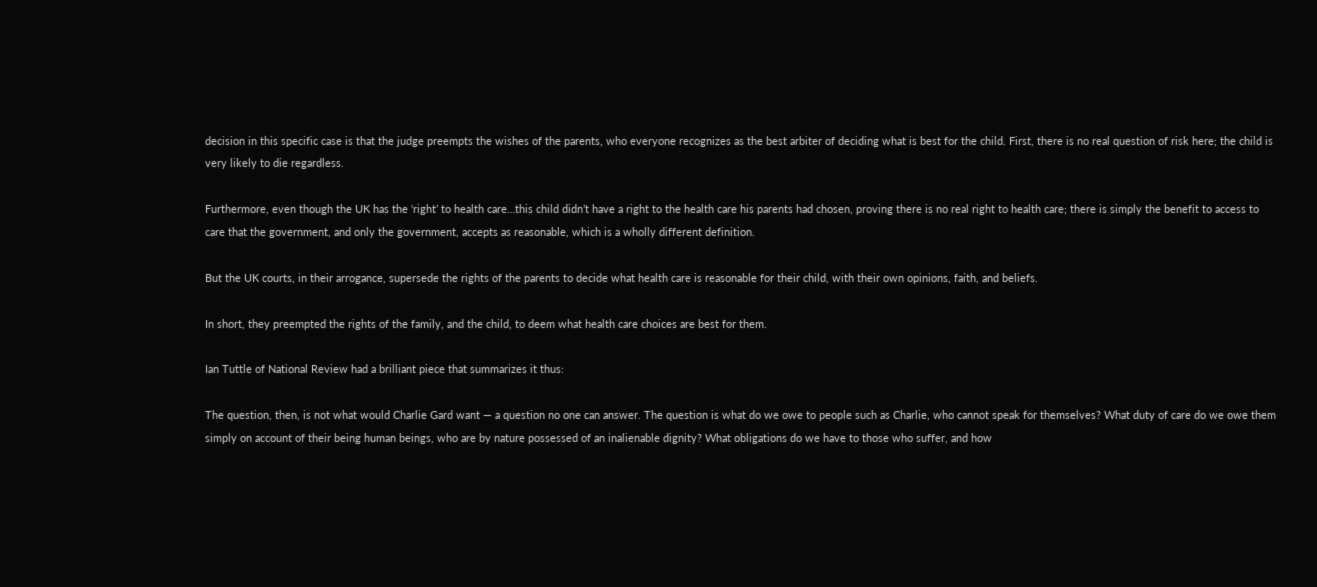decision in this specific case is that the judge preempts the wishes of the parents, who everyone recognizes as the best arbiter of deciding what is best for the child. First, there is no real question of risk here; the child is very likely to die regardless.

Furthermore, even though the UK has the ‘right’ to health care…this child didn’t have a right to the health care his parents had chosen, proving there is no real right to health care; there is simply the benefit to access to care that the government, and only the government, accepts as reasonable, which is a wholly different definition.

But the UK courts, in their arrogance, supersede the rights of the parents to decide what health care is reasonable for their child, with their own opinions, faith, and beliefs.

In short, they preempted the rights of the family, and the child, to deem what health care choices are best for them.

Ian Tuttle of National Review had a brilliant piece that summarizes it thus:

The question, then, is not what would Charlie Gard want — a question no one can answer. The question is what do we owe to people such as Charlie, who cannot speak for themselves? What duty of care do we owe them simply on account of their being human beings, who are by nature possessed of an inalienable dignity? What obligations do we have to those who suffer, and how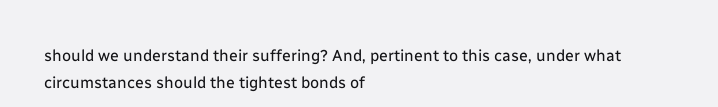should we understand their suffering? And, pertinent to this case, under what circumstances should the tightest bonds of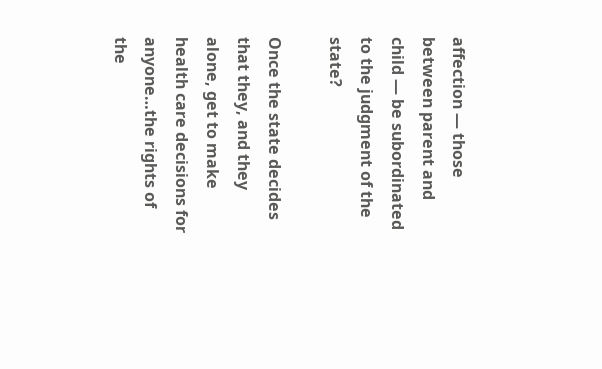affection — those between parent and child — be subordinated to the judgment of the state?

Once the state decides that they, and they alone, get to make health care decisions for anyone…the rights of the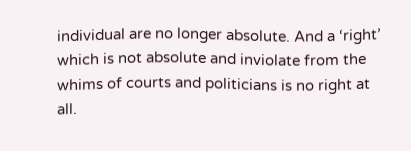individual are no longer absolute. And a ‘right’ which is not absolute and inviolate from the whims of courts and politicians is no right at all.